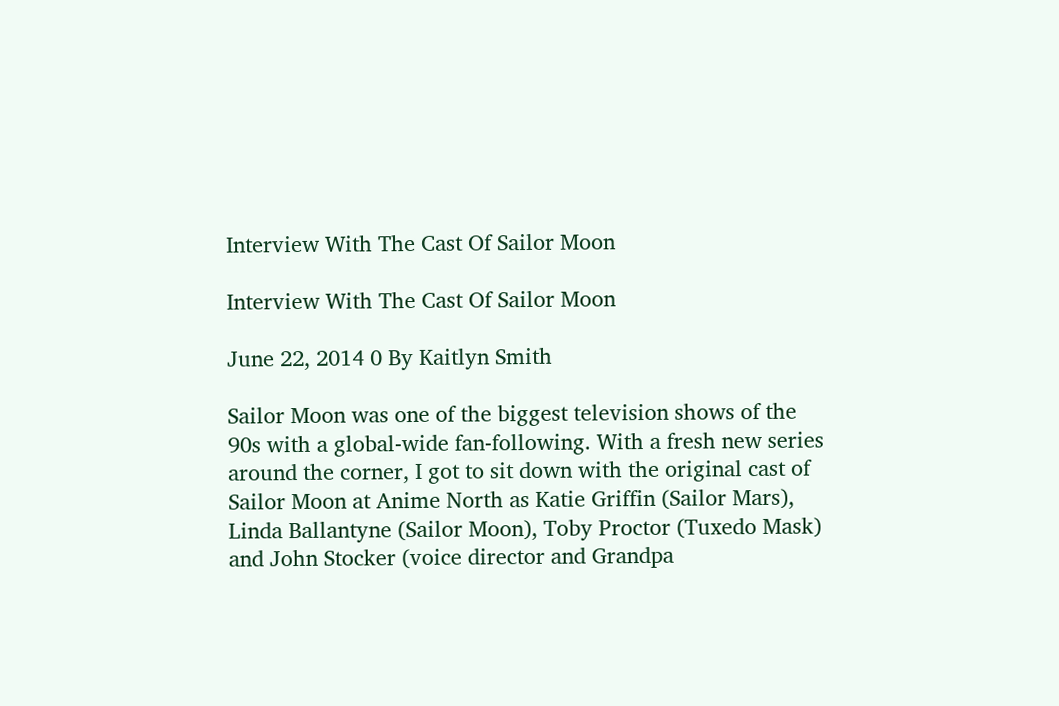Interview With The Cast Of Sailor Moon

Interview With The Cast Of Sailor Moon

June 22, 2014 0 By Kaitlyn Smith

Sailor Moon was one of the biggest television shows of the 90s with a global-wide fan-following. With a fresh new series around the corner, I got to sit down with the original cast of Sailor Moon at Anime North as Katie Griffin (Sailor Mars), Linda Ballantyne (Sailor Moon), Toby Proctor (Tuxedo Mask) and John Stocker (voice director and Grandpa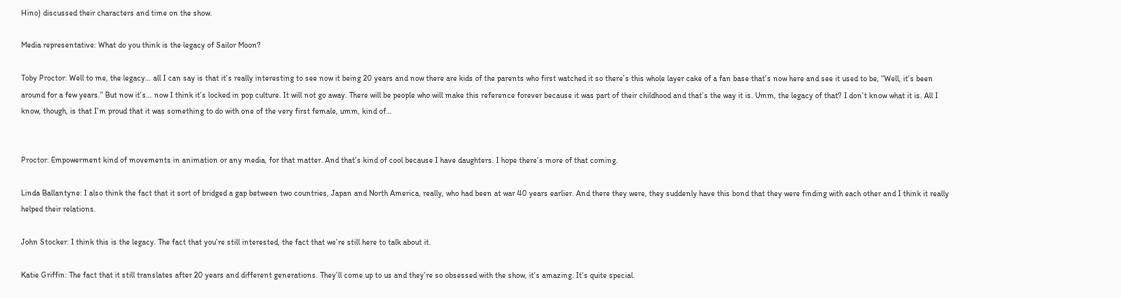Hino) discussed their characters and time on the show.

Media representative: What do you think is the legacy of Sailor Moon?

Toby Proctor: Well to me, the legacy… all I can say is that it’s really interesting to see now it being 20 years and now there are kids of the parents who first watched it so there’s this whole layer cake of a fan base that’s now here and see it used to be, “Well, it’s been around for a few years.” But now it’s… now I think it’s locked in pop culture. It will not go away. There will be people who will make this reference forever because it was part of their childhood and that’s the way it is. Umm, the legacy of that? I don’t know what it is. All I know, though, is that I’m proud that it was something to do with one of the very first female, umm, kind of…


Proctor: Empowerment kind of movements in animation or any media, for that matter. And that’s kind of cool because I have daughters. I hope there’s more of that coming.

Linda Ballantyne: I also think the fact that it sort of bridged a gap between two countries, Japan and North America, really, who had been at war 40 years earlier. And there they were, they suddenly have this bond that they were finding with each other and I think it really helped their relations.

John Stocker: I think this is the legacy. The fact that you’re still interested, the fact that we’re still here to talk about it.

Katie Griffin: The fact that it still translates after 20 years and different generations. They’ll come up to us and they’re so obsessed with the show, it’s amazing. It’s quite special.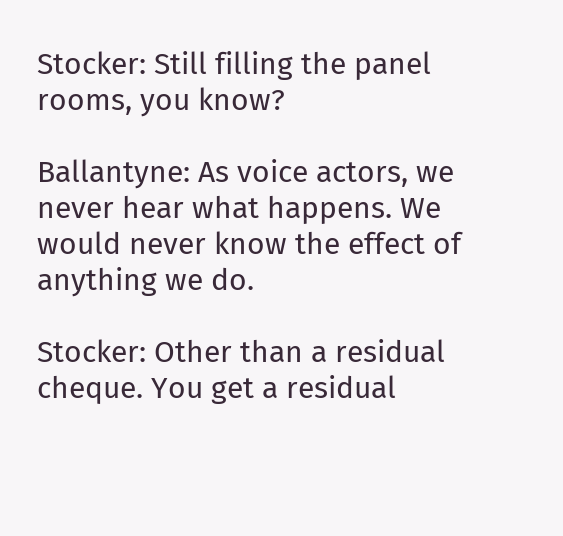Stocker: Still filling the panel rooms, you know?

Ballantyne: As voice actors, we never hear what happens. We would never know the effect of anything we do.

Stocker: Other than a residual cheque. You get a residual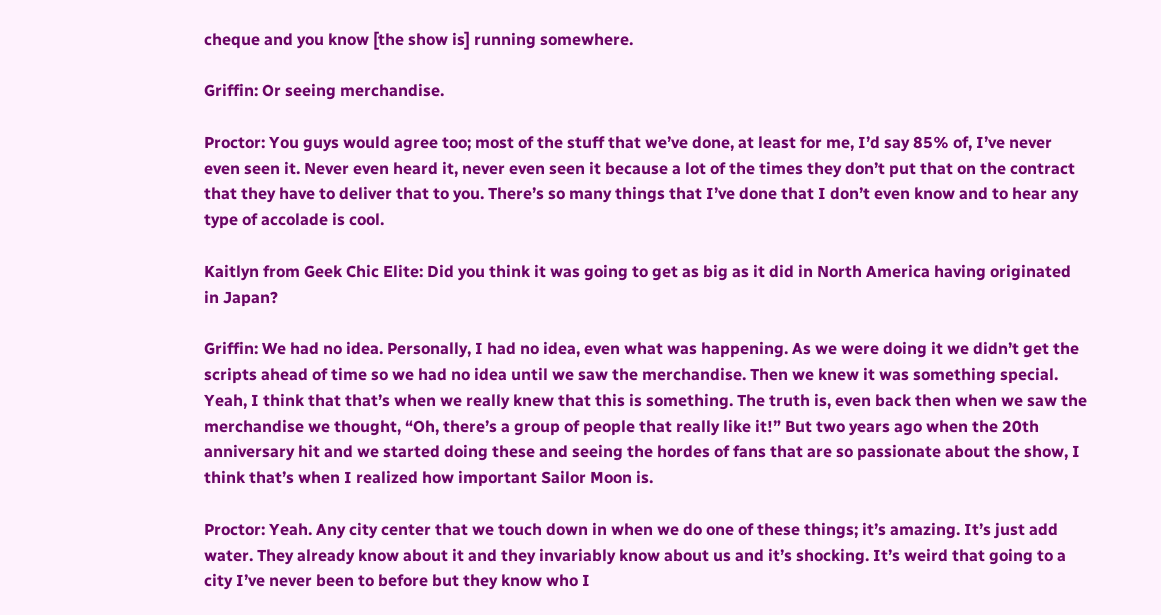cheque and you know [the show is] running somewhere.

Griffin: Or seeing merchandise.

Proctor: You guys would agree too; most of the stuff that we’ve done, at least for me, I’d say 85% of, I’ve never even seen it. Never even heard it, never even seen it because a lot of the times they don’t put that on the contract that they have to deliver that to you. There’s so many things that I’ve done that I don’t even know and to hear any type of accolade is cool.

Kaitlyn from Geek Chic Elite: Did you think it was going to get as big as it did in North America having originated in Japan?

Griffin: We had no idea. Personally, I had no idea, even what was happening. As we were doing it we didn’t get the scripts ahead of time so we had no idea until we saw the merchandise. Then we knew it was something special. Yeah, I think that that’s when we really knew that this is something. The truth is, even back then when we saw the merchandise we thought, “Oh, there’s a group of people that really like it!” But two years ago when the 20th anniversary hit and we started doing these and seeing the hordes of fans that are so passionate about the show, I think that’s when I realized how important Sailor Moon is.

Proctor: Yeah. Any city center that we touch down in when we do one of these things; it’s amazing. It’s just add water. They already know about it and they invariably know about us and it’s shocking. It’s weird that going to a city I’ve never been to before but they know who I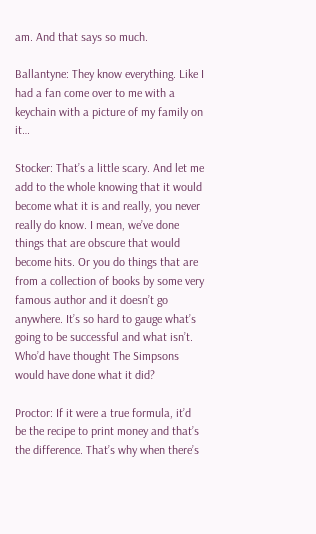am. And that says so much.

Ballantyne: They know everything. Like I had a fan come over to me with a keychain with a picture of my family on it…

Stocker: That’s a little scary. And let me add to the whole knowing that it would become what it is and really, you never really do know. I mean, we’ve done things that are obscure that would become hits. Or you do things that are from a collection of books by some very famous author and it doesn’t go anywhere. It’s so hard to gauge what’s going to be successful and what isn’t. Who’d have thought The Simpsons would have done what it did?

Proctor: If it were a true formula, it’d be the recipe to print money and that’s the difference. That’s why when there’s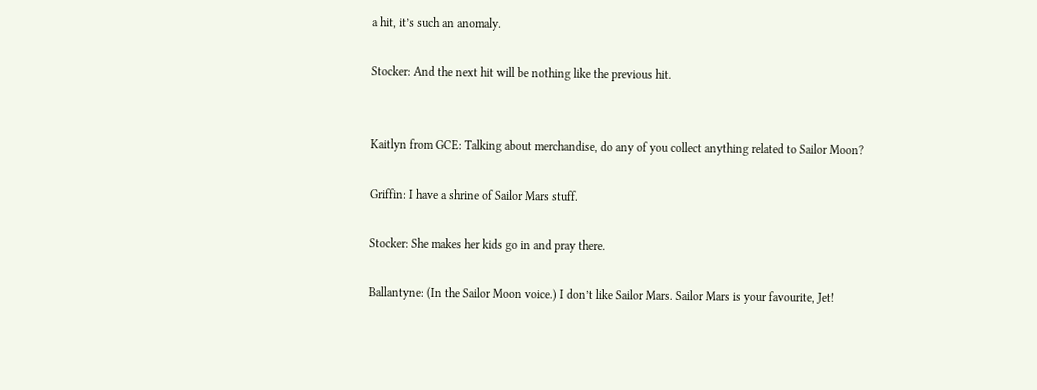a hit, it’s such an anomaly.

Stocker: And the next hit will be nothing like the previous hit.


Kaitlyn from GCE: Talking about merchandise, do any of you collect anything related to Sailor Moon?

Griffin: I have a shrine of Sailor Mars stuff.

Stocker: She makes her kids go in and pray there.

Ballantyne: (In the Sailor Moon voice.) I don’t like Sailor Mars. Sailor Mars is your favourite, Jet!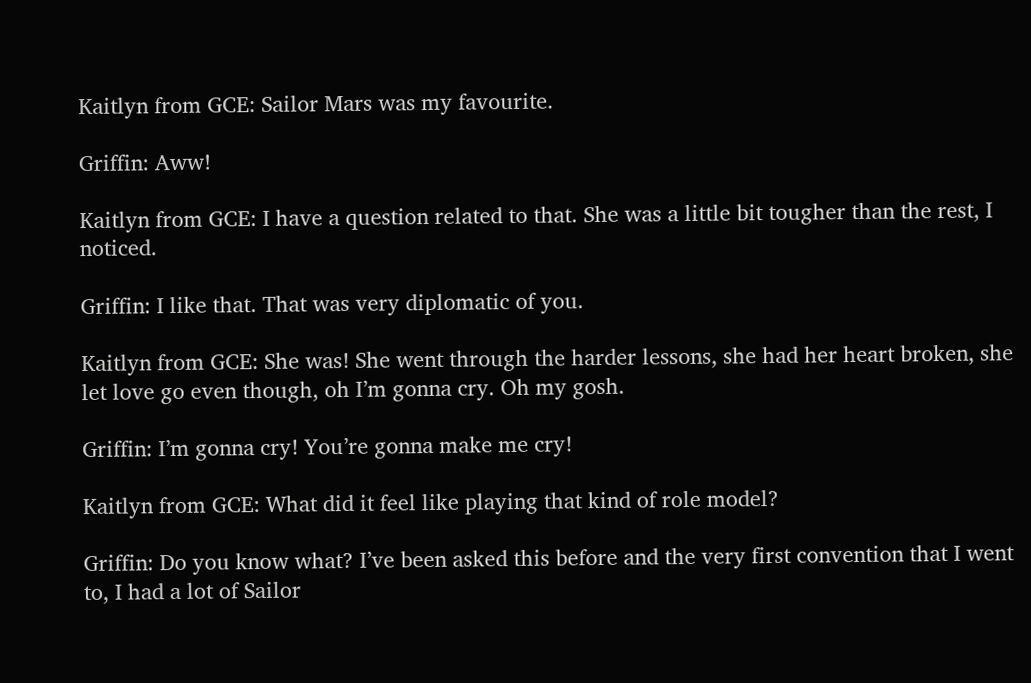Kaitlyn from GCE: Sailor Mars was my favourite.

Griffin: Aww!

Kaitlyn from GCE: I have a question related to that. She was a little bit tougher than the rest, I noticed.

Griffin: I like that. That was very diplomatic of you.

Kaitlyn from GCE: She was! She went through the harder lessons, she had her heart broken, she let love go even though, oh I’m gonna cry. Oh my gosh.

Griffin: I’m gonna cry! You’re gonna make me cry!

Kaitlyn from GCE: What did it feel like playing that kind of role model?

Griffin: Do you know what? I’ve been asked this before and the very first convention that I went to, I had a lot of Sailor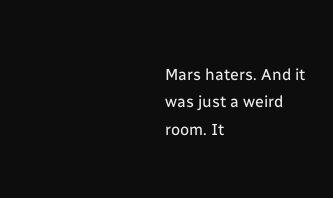Mars haters. And it was just a weird room. It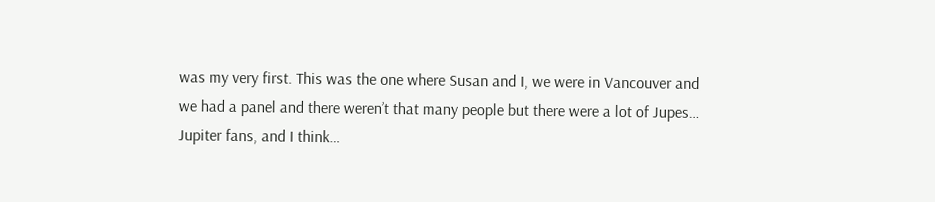was my very first. This was the one where Susan and I, we were in Vancouver and we had a panel and there weren’t that many people but there were a lot of Jupes… Jupiter fans, and I think…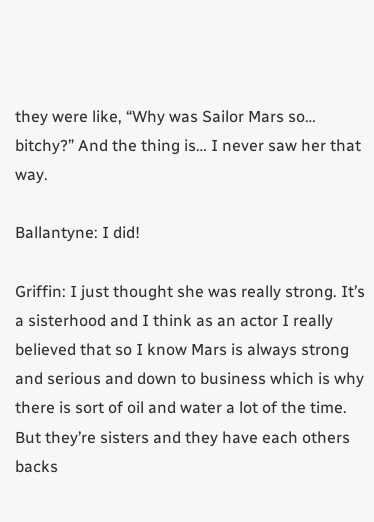they were like, “Why was Sailor Mars so… bitchy?” And the thing is… I never saw her that way.

Ballantyne: I did!

Griffin: I just thought she was really strong. It’s a sisterhood and I think as an actor I really believed that so I know Mars is always strong and serious and down to business which is why there is sort of oil and water a lot of the time. But they’re sisters and they have each others backs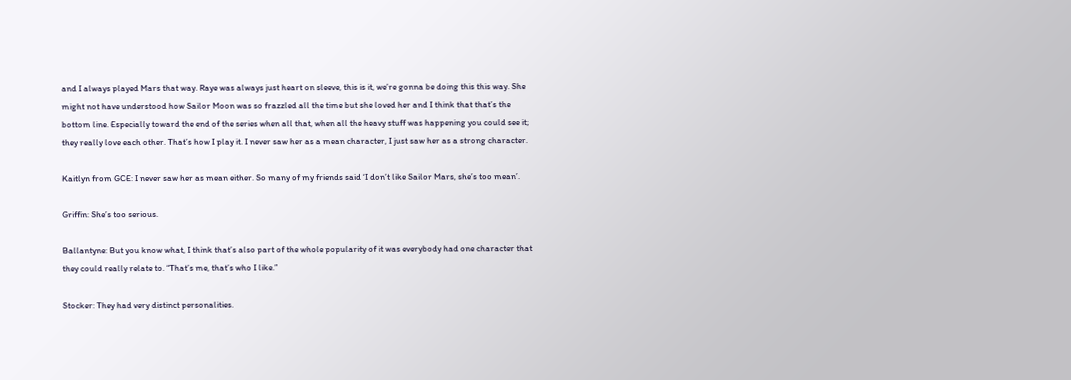and I always played Mars that way. Raye was always just heart on sleeve, this is it, we’re gonna be doing this this way. She might not have understood how Sailor Moon was so frazzled all the time but she loved her and I think that that’s the bottom line. Especially toward the end of the series when all that, when all the heavy stuff was happening you could see it; they really love each other. That’s how I play it. I never saw her as a mean character, I just saw her as a strong character.

Kaitlyn from GCE: I never saw her as mean either. So many of my friends said ‘I don’t like Sailor Mars, she’s too mean’.

Griffin: She’s too serious.

Ballantyne: But you know what, I think that’s also part of the whole popularity of it was everybody had one character that they could really relate to. “That’s me, that’s who I like.”

Stocker: They had very distinct personalities.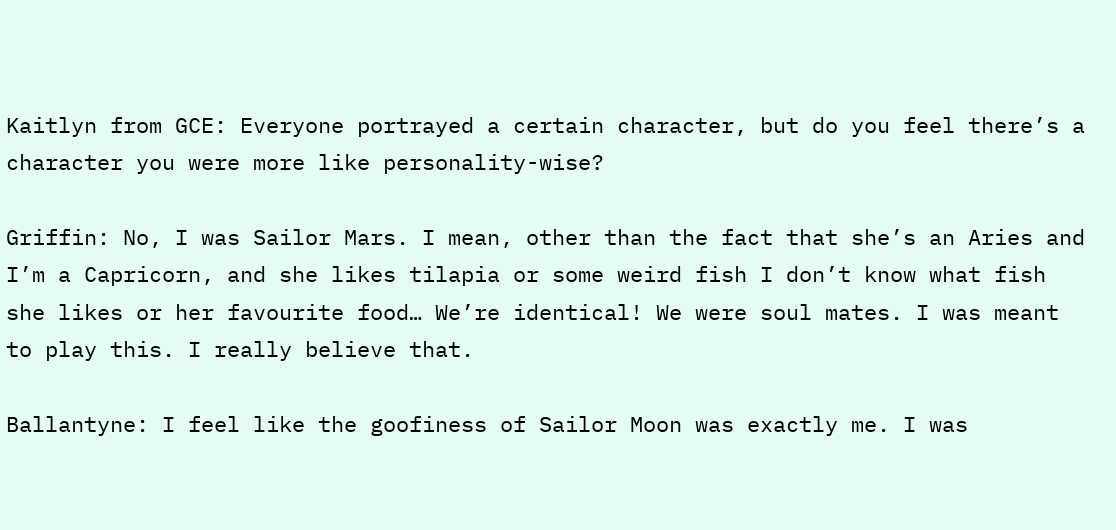Kaitlyn from GCE: Everyone portrayed a certain character, but do you feel there’s a character you were more like personality-wise?

Griffin: No, I was Sailor Mars. I mean, other than the fact that she’s an Aries and I’m a Capricorn, and she likes tilapia or some weird fish I don’t know what fish she likes or her favourite food… We’re identical! We were soul mates. I was meant to play this. I really believe that.

Ballantyne: I feel like the goofiness of Sailor Moon was exactly me. I was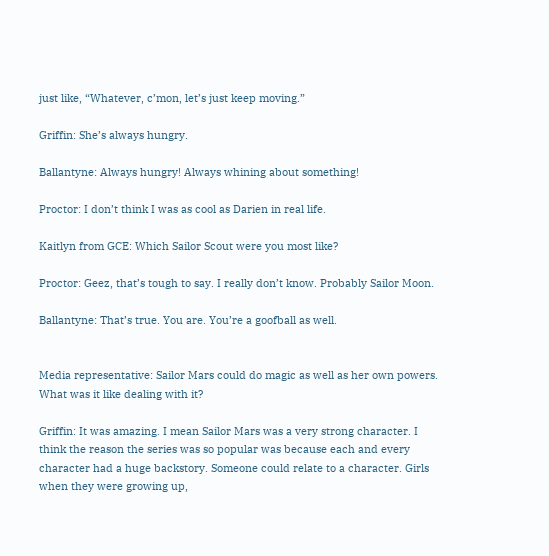just like, “Whatever, c’mon, let’s just keep moving.”

Griffin: She’s always hungry.

Ballantyne: Always hungry! Always whining about something!

Proctor: I don’t think I was as cool as Darien in real life.

Kaitlyn from GCE: Which Sailor Scout were you most like?

Proctor: Geez, that’s tough to say. I really don’t know. Probably Sailor Moon.

Ballantyne: That’s true. You are. You’re a goofball as well.


Media representative: Sailor Mars could do magic as well as her own powers. What was it like dealing with it?

Griffin: It was amazing. I mean Sailor Mars was a very strong character. I think the reason the series was so popular was because each and every character had a huge backstory. Someone could relate to a character. Girls when they were growing up,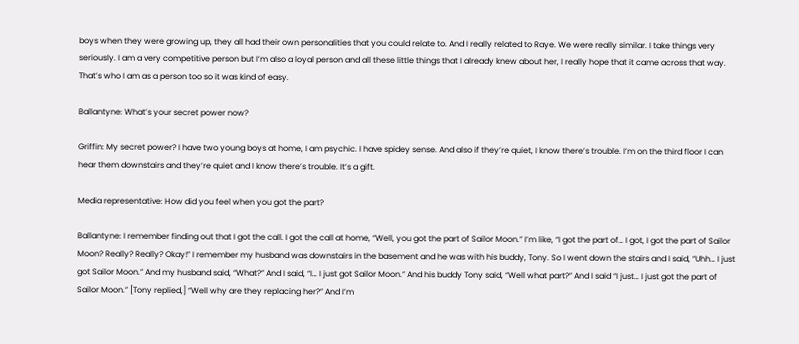boys when they were growing up, they all had their own personalities that you could relate to. And I really related to Raye. We were really similar. I take things very seriously. I am a very competitive person but I’m also a loyal person and all these little things that I already knew about her, I really hope that it came across that way. That’s who I am as a person too so it was kind of easy.

Ballantyne: What’s your secret power now?

Griffin: My secret power? I have two young boys at home, I am psychic. I have spidey sense. And also if they’re quiet, I know there’s trouble. I’m on the third floor I can hear them downstairs and they’re quiet and I know there’s trouble. It’s a gift.

Media representative: How did you feel when you got the part?

Ballantyne: I remember finding out that I got the call. I got the call at home, “Well, you got the part of Sailor Moon.” I’m like, “I got the part of… I got, I got the part of Sailor Moon? Really? Really? Okay!” I remember my husband was downstairs in the basement and he was with his buddy, Tony. So I went down the stairs and I said, “Uhh… I just got Sailor Moon.” And my husband said, “What?” And I said, “I… I just got Sailor Moon.” And his buddy Tony said, “Well what part?” And I said “I just… I just got the part of Sailor Moon.” [Tony replied,] “Well why are they replacing her?” And I’m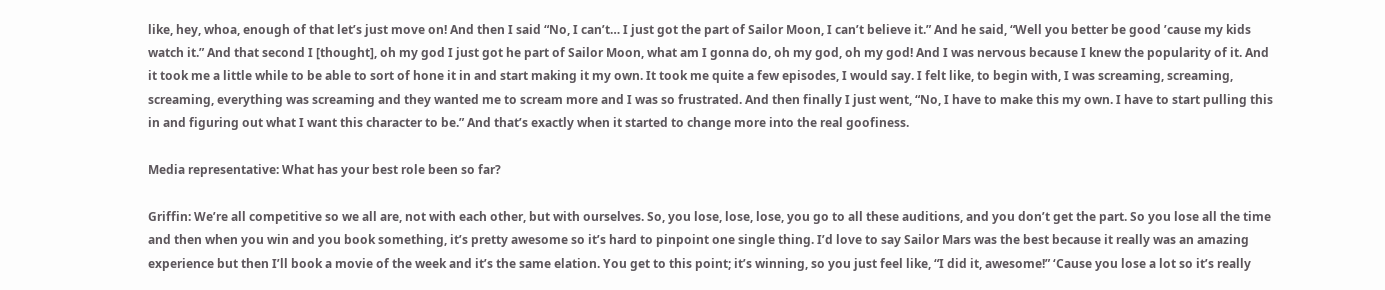like, hey, whoa, enough of that let’s just move on! And then I said “No, I can’t… I just got the part of Sailor Moon, I can’t believe it.” And he said, “Well you better be good ’cause my kids watch it.” And that second I [thought], oh my god I just got he part of Sailor Moon, what am I gonna do, oh my god, oh my god! And I was nervous because I knew the popularity of it. And it took me a little while to be able to sort of hone it in and start making it my own. It took me quite a few episodes, I would say. I felt like, to begin with, I was screaming, screaming, screaming, everything was screaming and they wanted me to scream more and I was so frustrated. And then finally I just went, “No, I have to make this my own. I have to start pulling this in and figuring out what I want this character to be.” And that’s exactly when it started to change more into the real goofiness.

Media representative: What has your best role been so far?

Griffin: We’re all competitive so we all are, not with each other, but with ourselves. So, you lose, lose, lose, you go to all these auditions, and you don’t get the part. So you lose all the time and then when you win and you book something, it’s pretty awesome so it’s hard to pinpoint one single thing. I’d love to say Sailor Mars was the best because it really was an amazing experience but then I’ll book a movie of the week and it’s the same elation. You get to this point; it’s winning, so you just feel like, “I did it, awesome!” ‘Cause you lose a lot so it’s really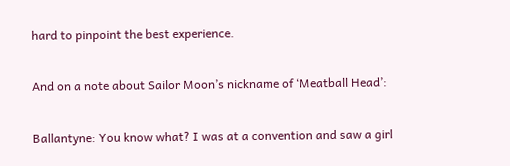hard to pinpoint the best experience.

And on a note about Sailor Moon’s nickname of ‘Meatball Head’:

Ballantyne: You know what? I was at a convention and saw a girl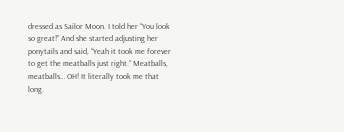dressed as Sailor Moon. I told her “You look so great!” And she started adjusting her ponytails and said, “Yeah it took me forever to get the meatballs just right.” Meatballs, meatballs… OH! It literally took me that long.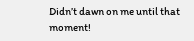Didn’t dawn on me until that moment!